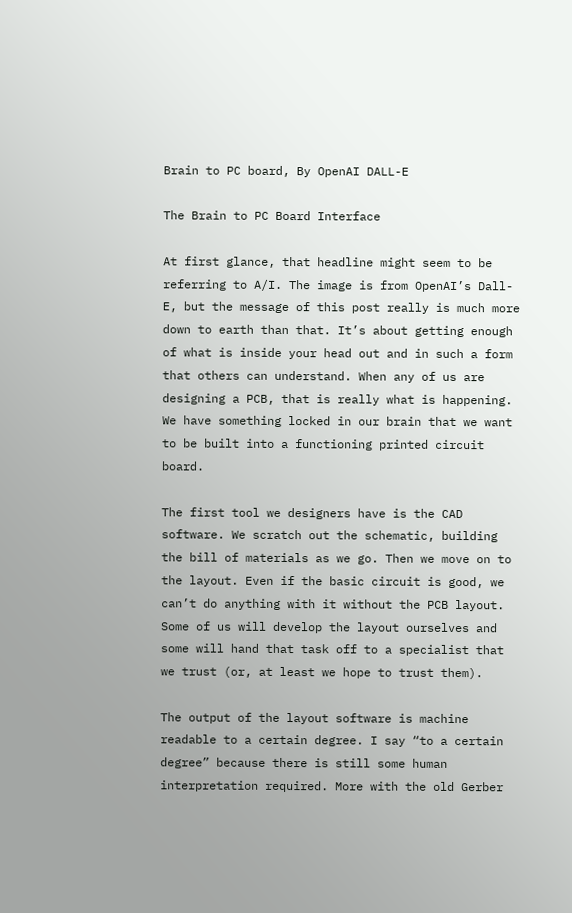Brain to PC board, By OpenAI DALL-E

The Brain to PC Board Interface

At first glance, that headline might seem to be referring to A/I. The image is from OpenAI’s Dall-E, but the message of this post really is much more down to earth than that. It’s about getting enough of what is inside your head out and in such a form that others can understand. When any of us are designing a PCB, that is really what is happening. We have something locked in our brain that we want to be built into a functioning printed circuit board.

The first tool we designers have is the CAD software. We scratch out the schematic, building the bill of materials as we go. Then we move on to the layout. Even if the basic circuit is good, we can’t do anything with it without the PCB layout. Some of us will develop the layout ourselves and some will hand that task off to a specialist that we trust (or, at least we hope to trust them).

The output of the layout software is machine readable to a certain degree. I say “to a certain degree” because there is still some human interpretation required. More with the old Gerber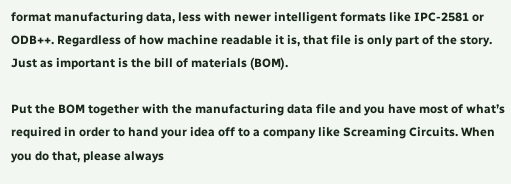format manufacturing data, less with newer intelligent formats like IPC-2581 or ODB++. Regardless of how machine readable it is, that file is only part of the story. Just as important is the bill of materials (BOM).

Put the BOM together with the manufacturing data file and you have most of what’s required in order to hand your idea off to a company like Screaming Circuits. When you do that, please always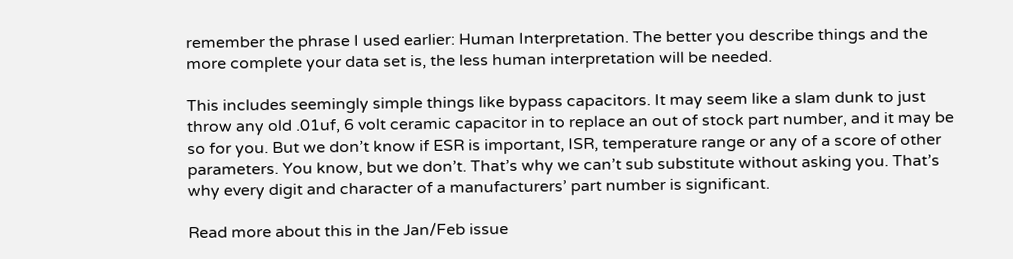remember the phrase I used earlier: Human Interpretation. The better you describe things and the more complete your data set is, the less human interpretation will be needed.

This includes seemingly simple things like bypass capacitors. It may seem like a slam dunk to just throw any old .01uf, 6 volt ceramic capacitor in to replace an out of stock part number, and it may be so for you. But we don’t know if ESR is important, ISR, temperature range or any of a score of other parameters. You know, but we don’t. That’s why we can’t sub substitute without asking you. That’s why every digit and character of a manufacturers’ part number is significant.

Read more about this in the Jan/Feb issue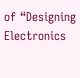of “Designing Electronics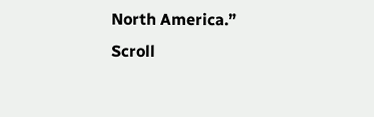North America.” Scroll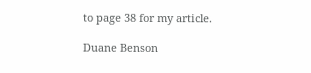to page 38 for my article.

Duane Benson